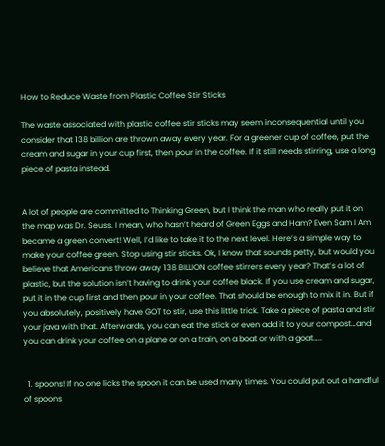How to Reduce Waste from Plastic Coffee Stir Sticks

The waste associated with plastic coffee stir sticks may seem inconsequential until you consider that 138 billion are thrown away every year. For a greener cup of coffee, put the cream and sugar in your cup first, then pour in the coffee. If it still needs stirring, use a long piece of pasta instead.


A lot of people are committed to Thinking Green, but I think the man who really put it on the map was Dr. Seuss. I mean, who hasn’t heard of Green Eggs and Ham? Even Sam I Am became a green convert! Well, I’d like to take it to the next level. Here’s a simple way to make your coffee green. Stop using stir sticks. Ok, I know that sounds petty, but would you believe that Americans throw away 138 BILLION coffee stirrers every year? That’s a lot of plastic, but the solution isn’t having to drink your coffee black. If you use cream and sugar, put it in the cup first and then pour in your coffee. That should be enough to mix it in. But if you absolutely, positively have GOT to stir, use this little trick. Take a piece of pasta and stir your java with that. Afterwards, you can eat the stick or even add it to your compost…and you can drink your coffee on a plane or on a train, on a boat or with a goat…..


  1. spoons! If no one licks the spoon it can be used many times. You could put out a handful of spoons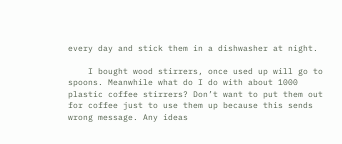every day and stick them in a dishwasher at night.

    I bought wood stirrers, once used up will go to spoons. Meanwhile what do I do with about 1000 plastic coffee stirrers? Don’t want to put them out for coffee just to use them up because this sends wrong message. Any ideas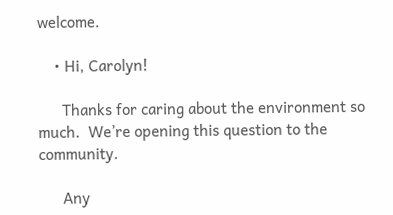welcome.

    • Hi, Carolyn!

      Thanks for caring about the environment so much.  We’re opening this question to the community.

      Any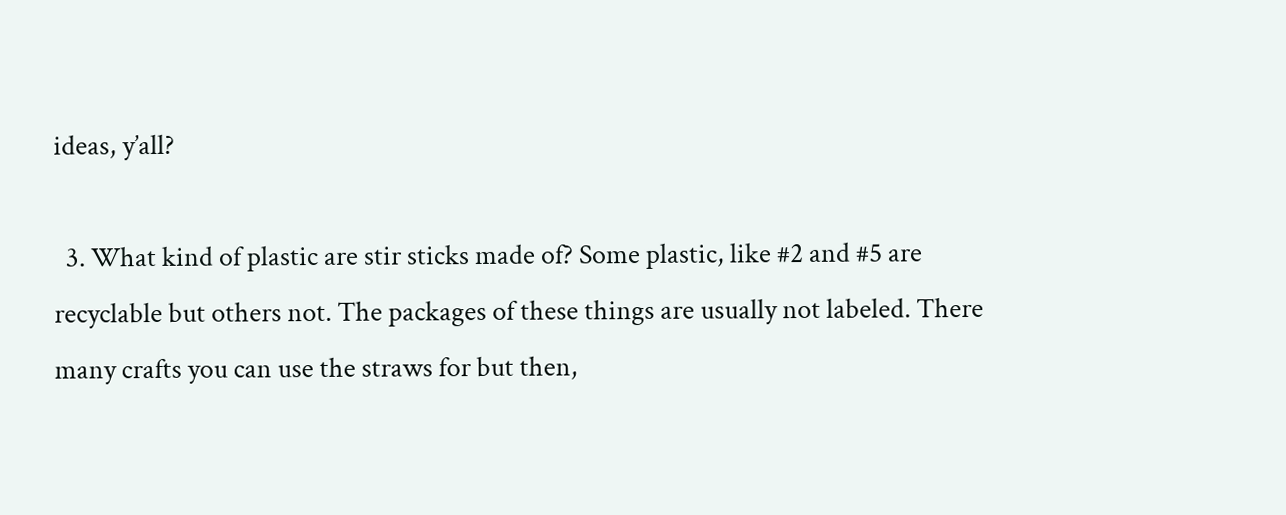ideas, y’all?

  3. What kind of plastic are stir sticks made of? Some plastic, like #2 and #5 are recyclable but others not. The packages of these things are usually not labeled. There many crafts you can use the straws for but then,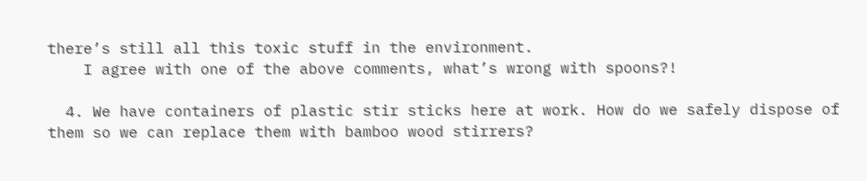there’s still all this toxic stuff in the environment.
    I agree with one of the above comments, what’s wrong with spoons?!

  4. We have containers of plastic stir sticks here at work. How do we safely dispose of them so we can replace them with bamboo wood stirrers?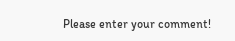Please enter your comment!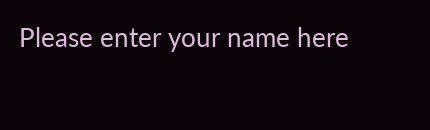Please enter your name here